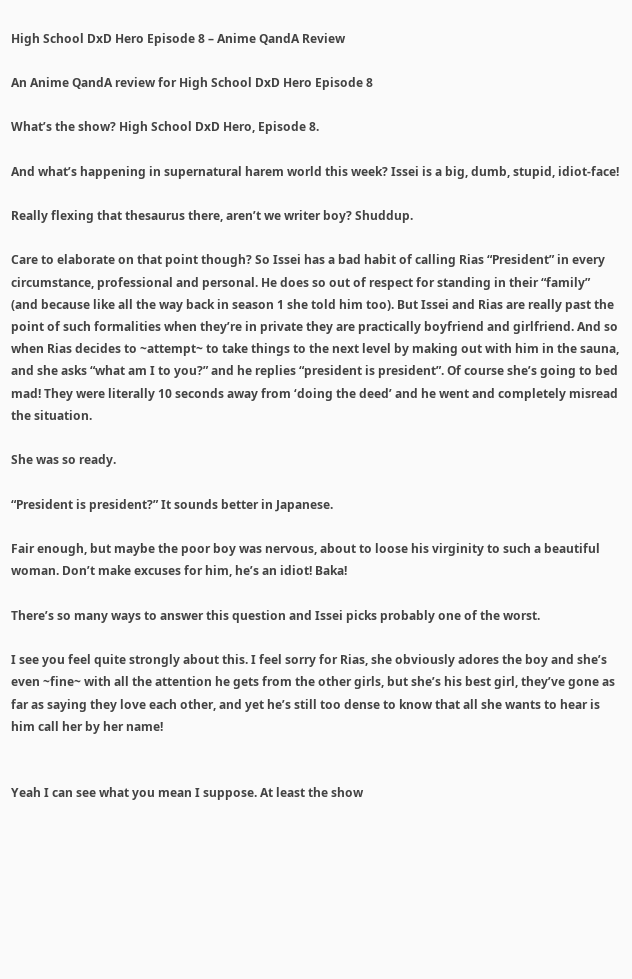High School DxD Hero Episode 8 – Anime QandA Review

An Anime QandA review for High School DxD Hero Episode 8

What’s the show? High School DxD Hero, Episode 8.

And what’s happening in supernatural harem world this week? Issei is a big, dumb, stupid, idiot-face!

Really flexing that thesaurus there, aren’t we writer boy? Shuddup.

Care to elaborate on that point though? So Issei has a bad habit of calling Rias “President” in every circumstance, professional and personal. He does so out of respect for standing in their “family” (and because like all the way back in season 1 she told him too). But Issei and Rias are really past the point of such formalities when they’re in private they are practically boyfriend and girlfriend. And so when Rias decides to ~attempt~ to take things to the next level by making out with him in the sauna, and she asks “what am I to you?” and he replies “president is president”. Of course she’s going to bed mad! They were literally 10 seconds away from ‘doing the deed’ and he went and completely misread the situation.

She was so ready.

“President is president?” It sounds better in Japanese.

Fair enough, but maybe the poor boy was nervous, about to loose his virginity to such a beautiful woman. Don’t make excuses for him, he’s an idiot! Baka!

There’s so many ways to answer this question and Issei picks probably one of the worst.

I see you feel quite strongly about this. I feel sorry for Rias, she obviously adores the boy and she’s even ~fine~ with all the attention he gets from the other girls, but she’s his best girl, they’ve gone as far as saying they love each other, and yet he’s still too dense to know that all she wants to hear is him call her by her name!


Yeah I can see what you mean I suppose. At least the show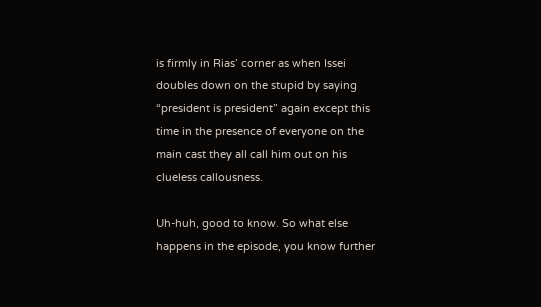is firmly in Rias’ corner as when Issei doubles down on the stupid by saying “president is president” again except this time in the presence of everyone on the main cast they all call him out on his clueless callousness.

Uh-huh, good to know. So what else happens in the episode, you know further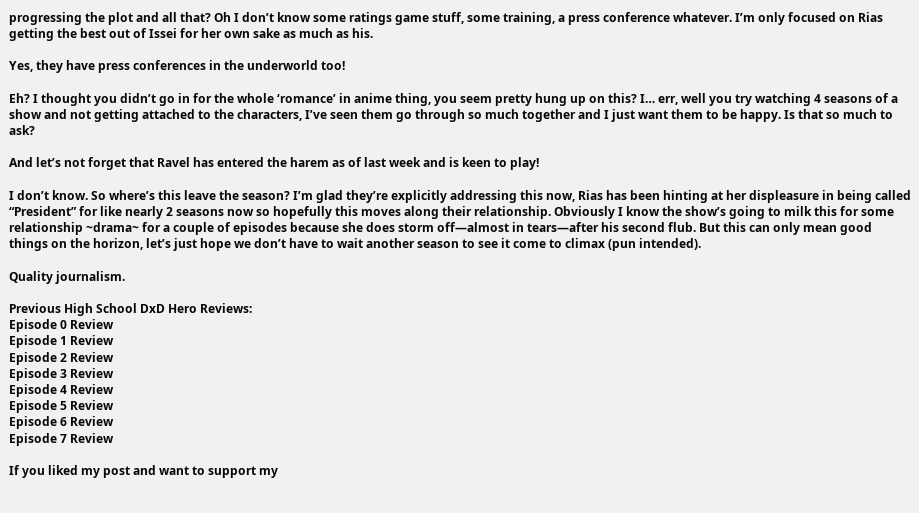progressing the plot and all that? Oh I don’t know some ratings game stuff, some training, a press conference whatever. I’m only focused on Rias getting the best out of Issei for her own sake as much as his.

Yes, they have press conferences in the underworld too!

Eh? I thought you didn’t go in for the whole ‘romance’ in anime thing, you seem pretty hung up on this? I… err, well you try watching 4 seasons of a show and not getting attached to the characters, I’ve seen them go through so much together and I just want them to be happy. Is that so much to ask?

And let’s not forget that Ravel has entered the harem as of last week and is keen to play!

I don’t know. So where’s this leave the season? I’m glad they’re explicitly addressing this now, Rias has been hinting at her displeasure in being called “President” for like nearly 2 seasons now so hopefully this moves along their relationship. Obviously I know the show’s going to milk this for some relationship ~drama~ for a couple of episodes because she does storm off—almost in tears—after his second flub. But this can only mean good things on the horizon, let’s just hope we don’t have to wait another season to see it come to climax (pun intended).

Quality journalism.

Previous High School DxD Hero Reviews:
Episode 0 Review
Episode 1 Review
Episode 2 Review
Episode 3 Review
Episode 4 Review
Episode 5 Review
Episode 6 Review
Episode 7 Review

If you liked my post and want to support my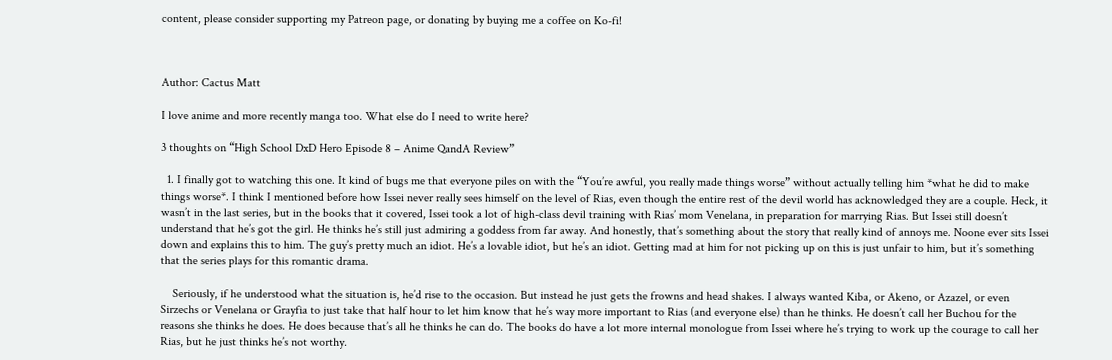content, please consider supporting my Patreon page, or donating by buying me a coffee on Ko-fi!



Author: Cactus Matt

I love anime and more recently manga too. What else do I need to write here?

3 thoughts on “High School DxD Hero Episode 8 – Anime QandA Review”

  1. I finally got to watching this one. It kind of bugs me that everyone piles on with the “You’re awful, you really made things worse” without actually telling him *what he did to make things worse*. I think I mentioned before how Issei never really sees himself on the level of Rias, even though the entire rest of the devil world has acknowledged they are a couple. Heck, it wasn’t in the last series, but in the books that it covered, Issei took a lot of high-class devil training with Rias’ mom Venelana, in preparation for marrying Rias. But Issei still doesn’t understand that he’s got the girl. He thinks he’s still just admiring a goddess from far away. And honestly, that’s something about the story that really kind of annoys me. Noone ever sits Issei down and explains this to him. The guy’s pretty much an idiot. He’s a lovable idiot, but he’s an idiot. Getting mad at him for not picking up on this is just unfair to him, but it’s something that the series plays for this romantic drama.

    Seriously, if he understood what the situation is, he’d rise to the occasion. But instead he just gets the frowns and head shakes. I always wanted Kiba, or Akeno, or Azazel, or even Sirzechs or Venelana or Grayfia to just take that half hour to let him know that he’s way more important to Rias (and everyone else) than he thinks. He doesn’t call her Buchou for the reasons she thinks he does. He does because that’s all he thinks he can do. The books do have a lot more internal monologue from Issei where he’s trying to work up the courage to call her Rias, but he just thinks he’s not worthy.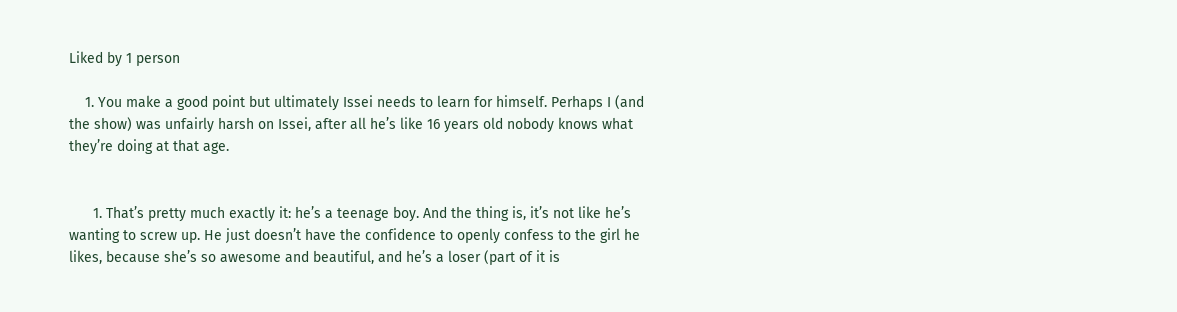Liked by 1 person

    1. You make a good point but ultimately Issei needs to learn for himself. Perhaps I (and the show) was unfairly harsh on Issei, after all he’s like 16 years old nobody knows what they’re doing at that age.


      1. That’s pretty much exactly it: he’s a teenage boy. And the thing is, it’s not like he’s wanting to screw up. He just doesn’t have the confidence to openly confess to the girl he likes, because she’s so awesome and beautiful, and he’s a loser (part of it is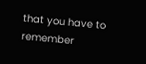that you have to remember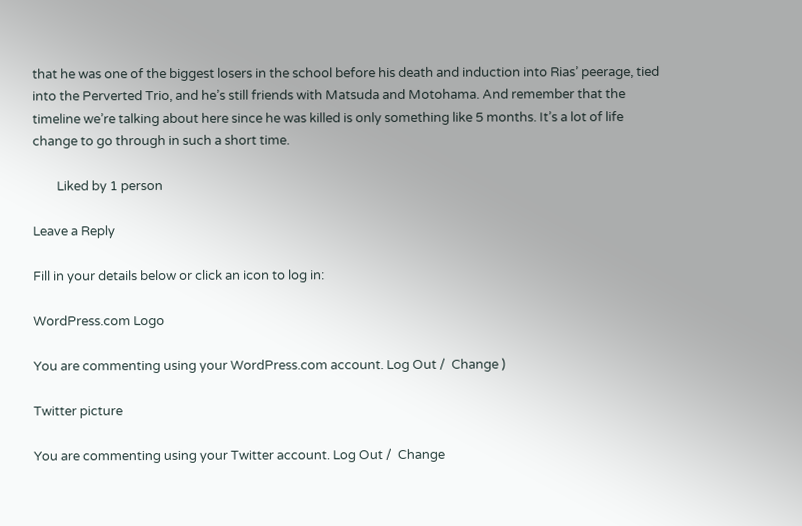that he was one of the biggest losers in the school before his death and induction into Rias’ peerage, tied into the Perverted Trio, and he’s still friends with Matsuda and Motohama. And remember that the timeline we’re talking about here since he was killed is only something like 5 months. It’s a lot of life change to go through in such a short time.

        Liked by 1 person

Leave a Reply

Fill in your details below or click an icon to log in:

WordPress.com Logo

You are commenting using your WordPress.com account. Log Out /  Change )

Twitter picture

You are commenting using your Twitter account. Log Out /  Change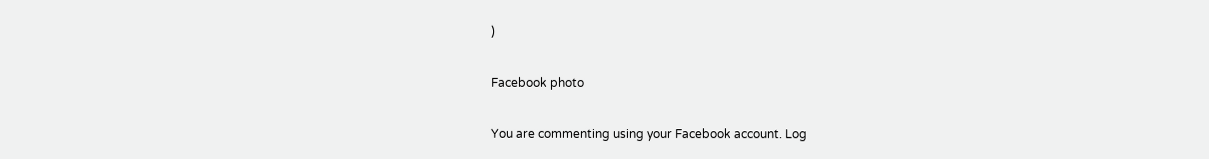)

Facebook photo

You are commenting using your Facebook account. Log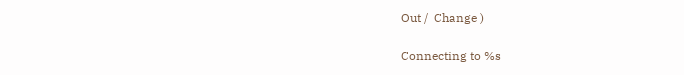Out /  Change )

Connecting to %s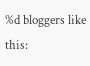%d bloggers like this: